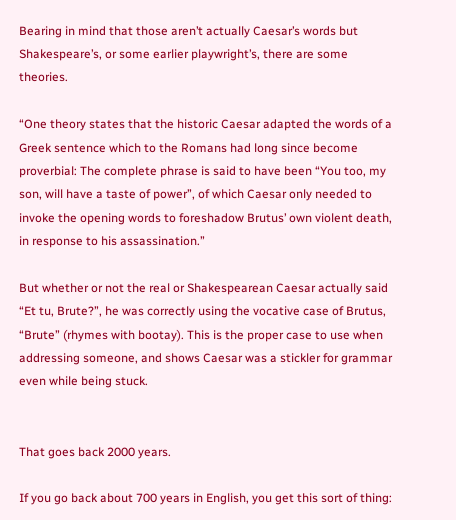Bearing in mind that those aren’t actually Caesar’s words but Shakespeare’s, or some earlier playwright’s, there are some theories.

“One theory states that the historic Caesar adapted the words of a Greek sentence which to the Romans had long since become proverbial: The complete phrase is said to have been “You too, my son, will have a taste of power”, of which Caesar only needed to invoke the opening words to foreshadow Brutus’ own violent death, in response to his assassination.”

But whether or not the real or Shakespearean Caesar actually said “Et tu, Brute?”, he was correctly using the vocative case of Brutus, “Brute” (rhymes with bootay). This is the proper case to use when addressing someone, and shows Caesar was a stickler for grammar even while being stuck.


That goes back 2000 years.

If you go back about 700 years in English, you get this sort of thing: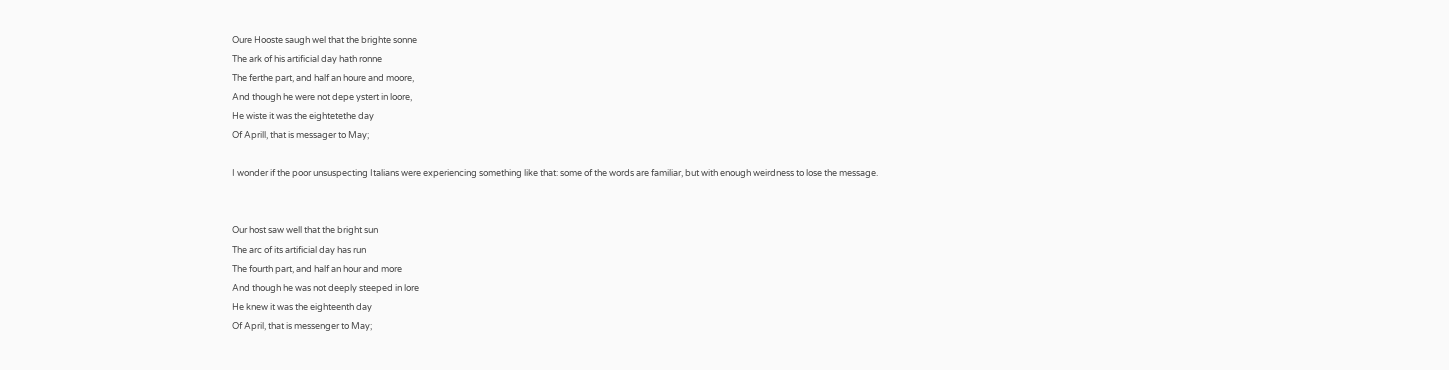Oure Hooste saugh wel that the brighte sonne
The ark of his artificial day hath ronne
The ferthe part, and half an houre and moore,
And though he were not depe ystert in loore,
He wiste it was the eightetethe day
Of Aprill, that is messager to May;

I wonder if the poor unsuspecting Italians were experiencing something like that: some of the words are familiar, but with enough weirdness to lose the message.


Our host saw well that the bright sun
The arc of its artificial day has run
The fourth part, and half an hour and more
And though he was not deeply steeped in lore
He knew it was the eighteenth day
Of April, that is messenger to May;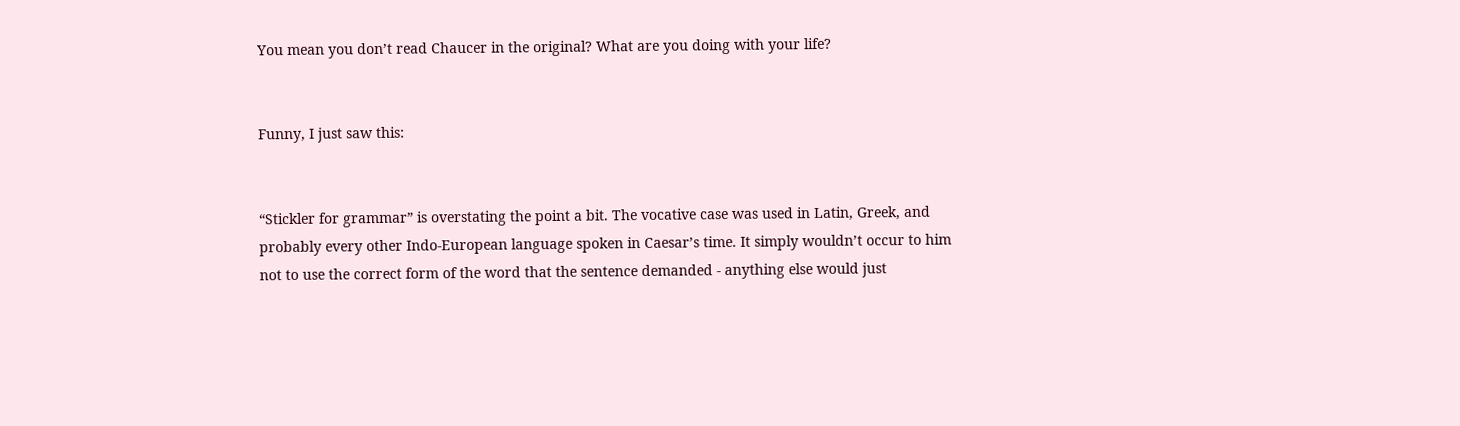You mean you don’t read Chaucer in the original? What are you doing with your life?


Funny, I just saw this:


“Stickler for grammar” is overstating the point a bit. The vocative case was used in Latin, Greek, and probably every other Indo-European language spoken in Caesar’s time. It simply wouldn’t occur to him not to use the correct form of the word that the sentence demanded - anything else would just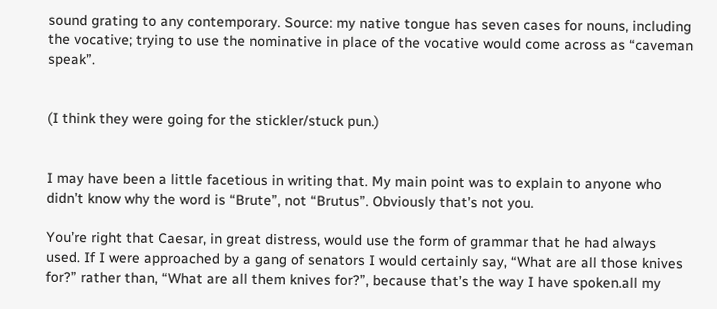sound grating to any contemporary. Source: my native tongue has seven cases for nouns, including the vocative; trying to use the nominative in place of the vocative would come across as “caveman speak”.


(I think they were going for the stickler/stuck pun.)


I may have been a little facetious in writing that. My main point was to explain to anyone who didn’t know why the word is “Brute”, not “Brutus”. Obviously that’s not you.

You’re right that Caesar, in great distress, would use the form of grammar that he had always used. If I were approached by a gang of senators I would certainly say, “What are all those knives for?” rather than, “What are all them knives for?”, because that’s the way I have spoken.all my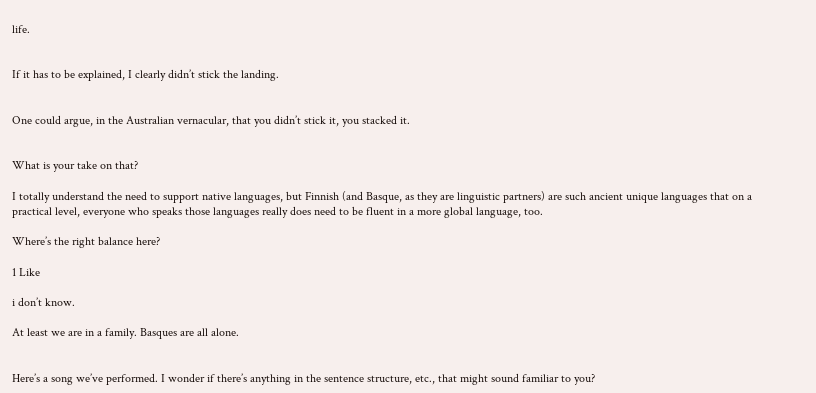life.


If it has to be explained, I clearly didn’t stick the landing.


One could argue, in the Australian vernacular, that you didn’t stick it, you stacked it.


What is your take on that?

I totally understand the need to support native languages, but Finnish (and Basque, as they are linguistic partners) are such ancient unique languages that on a practical level, everyone who speaks those languages really does need to be fluent in a more global language, too.

Where’s the right balance here?

1 Like

i don’t know.

At least we are in a family. Basques are all alone.


Here’s a song we’ve performed. I wonder if there’s anything in the sentence structure, etc., that might sound familiar to you?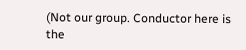(Not our group. Conductor here is the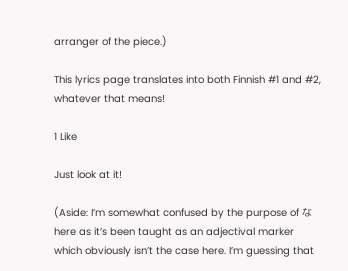arranger of the piece.)

This lyrics page translates into both Finnish #1 and #2, whatever that means!

1 Like

Just look at it!

(Aside: I’m somewhat confused by the purpose of な here as it’s been taught as an adjectival marker which obviously isn’t the case here. I’m guessing that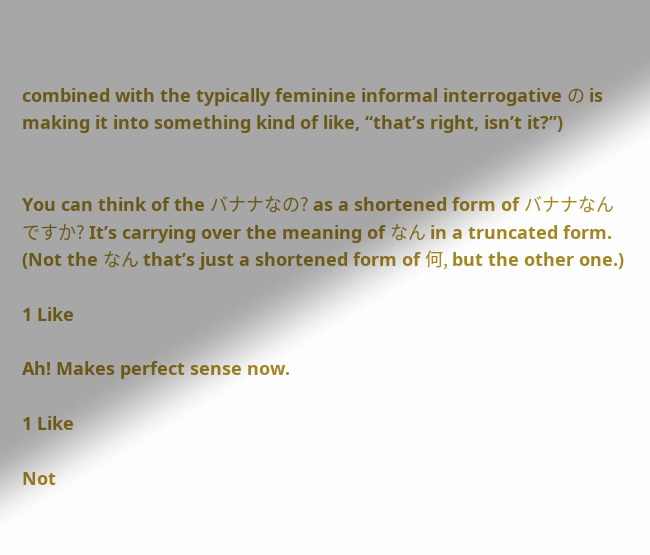combined with the typically feminine informal interrogative の is making it into something kind of like, “that’s right, isn’t it?”)


You can think of the バナナなの? as a shortened form of バナナなんですか? It’s carrying over the meaning of なん in a truncated form. (Not the なん that’s just a shortened form of 何, but the other one.)

1 Like

Ah! Makes perfect sense now.

1 Like

Not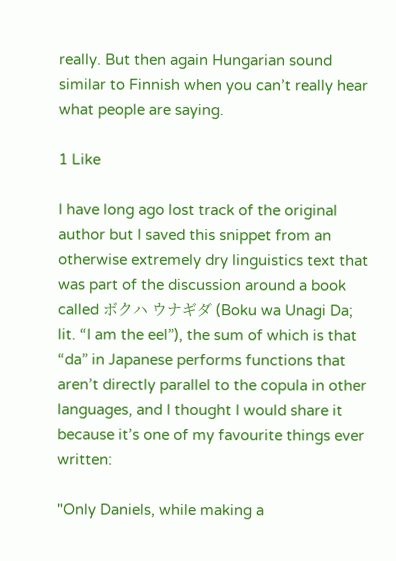really. But then again Hungarian sound similar to Finnish when you can’t really hear what people are saying.

1 Like

I have long ago lost track of the original author but I saved this snippet from an otherwise extremely dry linguistics text that was part of the discussion around a book called ボクハ ウナギダ (Boku wa Unagi Da; lit. “I am the eel”), the sum of which is that “da” in Japanese performs functions that aren’t directly parallel to the copula in other languages, and I thought I would share it because it’s one of my favourite things ever written:

"Only Daniels, while making a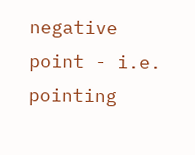negative point - i.e. pointing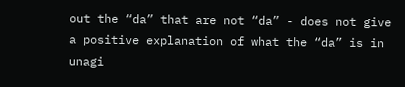out the “da” that are not “da” - does not give a positive explanation of what the “da” is in unagi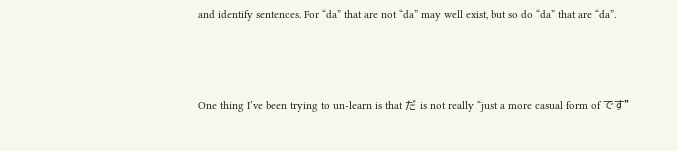and identify sentences. For “da” that are not “da” may well exist, but so do “da” that are “da”.



One thing I’ve been trying to un-learn is that だ is not really “just a more casual form of です”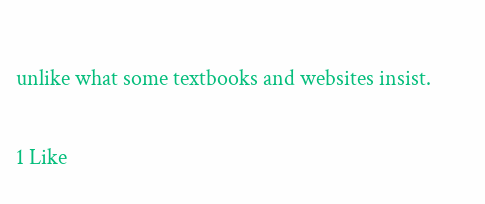unlike what some textbooks and websites insist.

1 Like